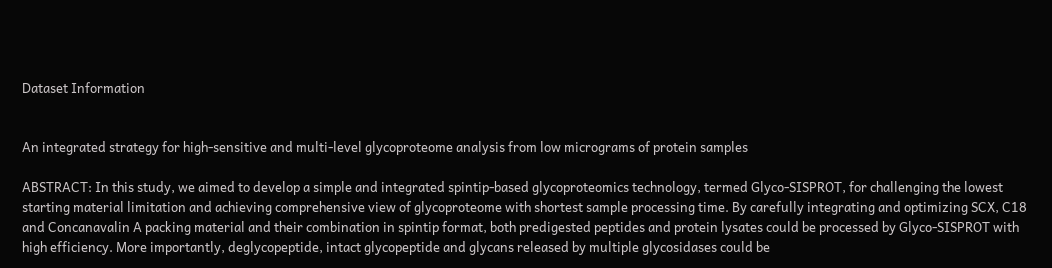Dataset Information


An integrated strategy for high-sensitive and multi-level glycoproteome analysis from low micrograms of protein samples

ABSTRACT: In this study, we aimed to develop a simple and integrated spintip-based glycoproteomics technology, termed Glyco-SISPROT, for challenging the lowest starting material limitation and achieving comprehensive view of glycoproteome with shortest sample processing time. By carefully integrating and optimizing SCX, C18 and Concanavalin A packing material and their combination in spintip format, both predigested peptides and protein lysates could be processed by Glyco-SISPROT with high efficiency. More importantly, deglycopeptide, intact glycopeptide and glycans released by multiple glycosidases could be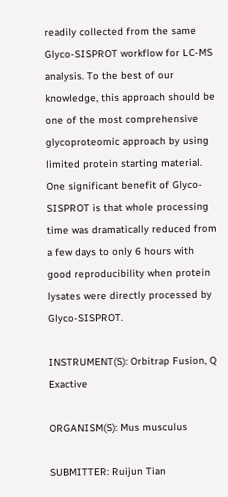readily collected from the same Glyco-SISPROT workflow for LC-MS analysis. To the best of our knowledge, this approach should be one of the most comprehensive glycoproteomic approach by using limited protein starting material. One significant benefit of Glyco-SISPROT is that whole processing time was dramatically reduced from a few days to only 6 hours with good reproducibility when protein lysates were directly processed by Glyco-SISPROT.

INSTRUMENT(S): Orbitrap Fusion, Q Exactive

ORGANISM(S): Mus musculus

SUBMITTER: Ruijun Tian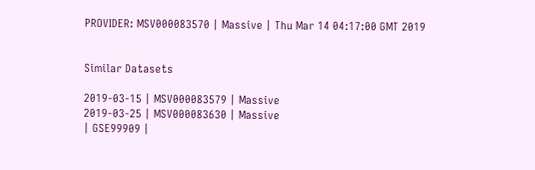PROVIDER: MSV000083570 | Massive | Thu Mar 14 04:17:00 GMT 2019


Similar Datasets

2019-03-15 | MSV000083579 | Massive
2019-03-25 | MSV000083630 | Massive
| GSE99909 |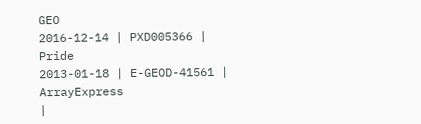GEO
2016-12-14 | PXD005366 | Pride
2013-01-18 | E-GEOD-41561 | ArrayExpress
|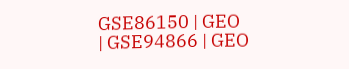GSE86150 | GEO
| GSE94866 | GEO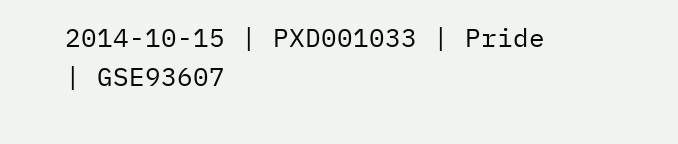2014-10-15 | PXD001033 | Pride
| GSE93607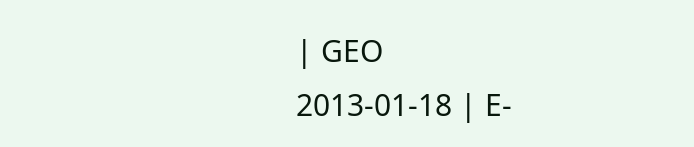| GEO
2013-01-18 | E-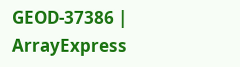GEOD-37386 | ArrayExpress